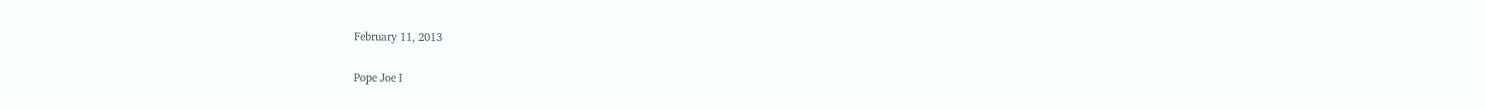February 11, 2013

Pope Joe I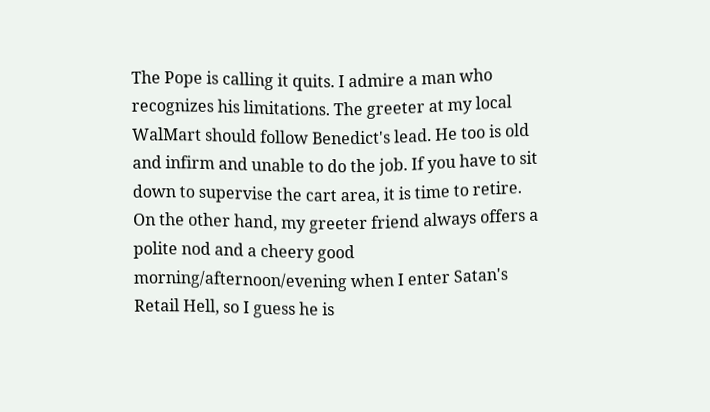The Pope is calling it quits. I admire a man who recognizes his limitations. The greeter at my local WalMart should follow Benedict's lead. He too is old and infirm and unable to do the job. If you have to sit down to supervise the cart area, it is time to retire. On the other hand, my greeter friend always offers a polite nod and a cheery good morning/afternoon/evening when I enter Satan's Retail Hell, so I guess he is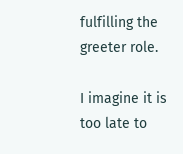fulfilling the greeter role.

I imagine it is too late to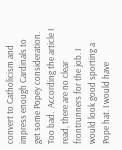convert to Catholicism and impress enough Cardinals to get some Popey consideration. Too bad.  According the article I read, there are no clear frontrunners for the job. I would look good sporting a Pope hat. I would have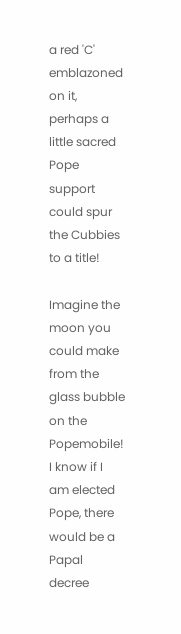a red 'C' emblazoned on it, perhaps a little sacred Pope support could spur the Cubbies to a title!

Imagine the moon you could make from the glass bubble on the Popemobile! I know if I am elected Pope, there would be a Papal decree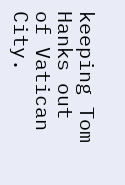keeping Tom Hanks out of Vatican City.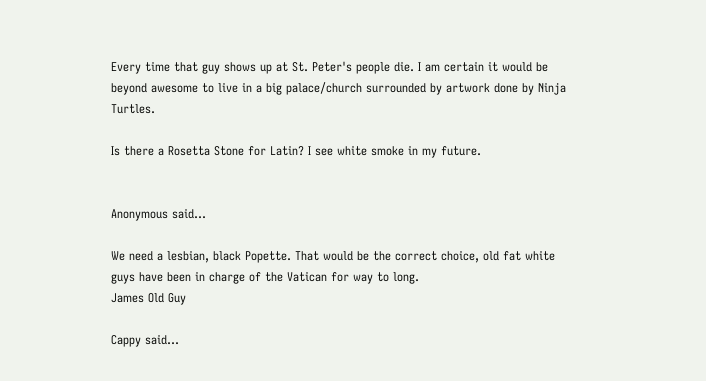Every time that guy shows up at St. Peter's people die. I am certain it would be beyond awesome to live in a big palace/church surrounded by artwork done by Ninja Turtles.

Is there a Rosetta Stone for Latin? I see white smoke in my future.


Anonymous said...

We need a lesbian, black Popette. That would be the correct choice, old fat white guys have been in charge of the Vatican for way to long.
James Old Guy

Cappy said...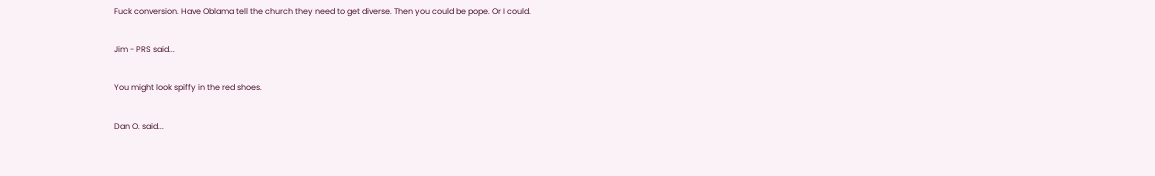Fuck conversion. Have Oblama tell the church they need to get diverse. Then you could be pope. Or I could.

Jim - PRS said...

You might look spiffy in the red shoes.

Dan O. said...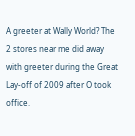A greeter at Wally World? The 2 stores near me did away with greeter during the Great Lay-off of 2009 after O took office.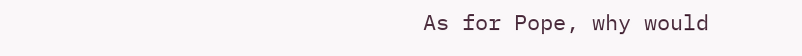As for Pope, why would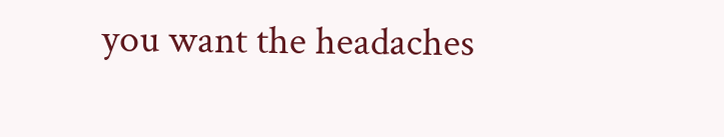you want the headaches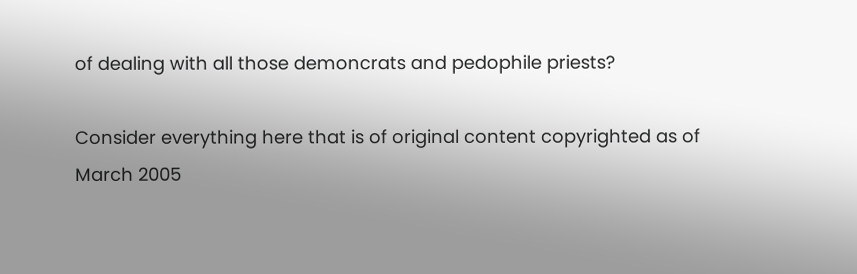of dealing with all those demoncrats and pedophile priests?

Consider everything here that is of original content copyrighted as of March 2005